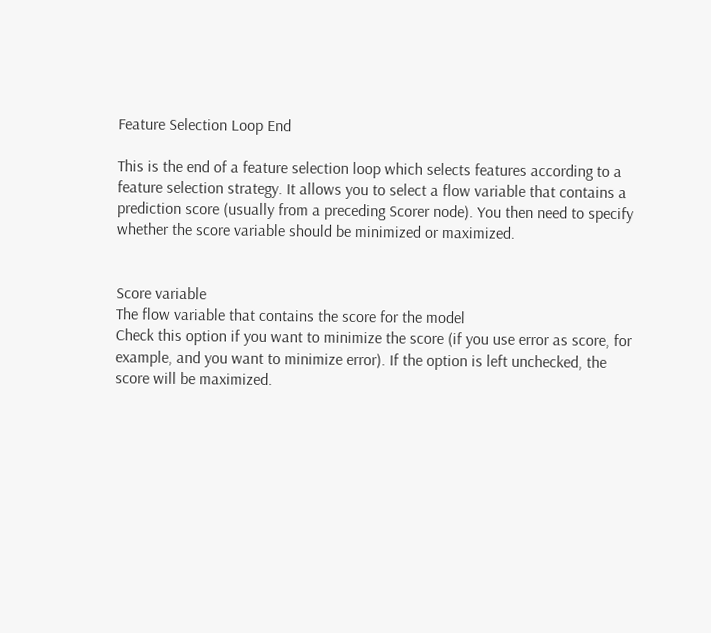Feature Selection Loop End

This is the end of a feature selection loop which selects features according to a feature selection strategy. It allows you to select a flow variable that contains a prediction score (usually from a preceding Scorer node). You then need to specify whether the score variable should be minimized or maximized.


Score variable
The flow variable that contains the score for the model
Check this option if you want to minimize the score (if you use error as score, for example, and you want to minimize error). If the option is left unchecked, the score will be maximized.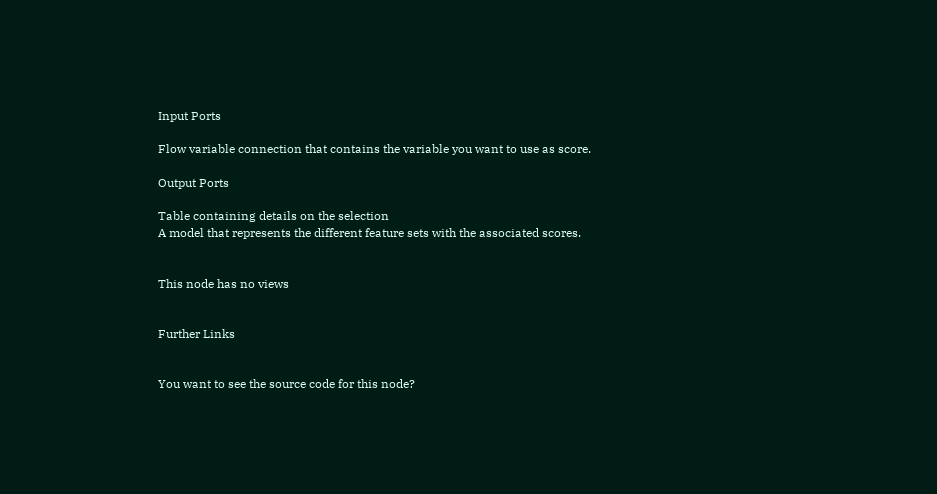Input Ports

Flow variable connection that contains the variable you want to use as score.

Output Ports

Table containing details on the selection
A model that represents the different feature sets with the associated scores.


This node has no views


Further Links


You want to see the source code for this node?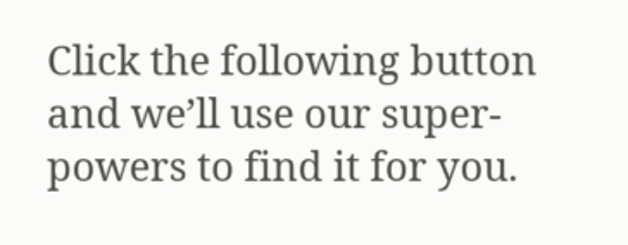Click the following button and we’ll use our super-powers to find it for you.